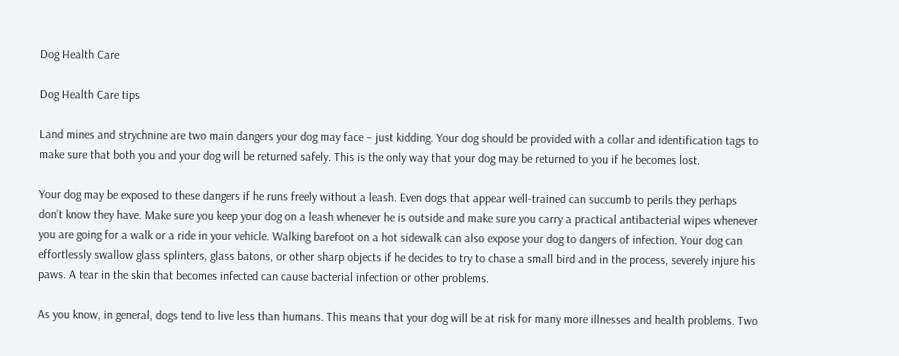Dog Health Care

Dog Health Care tips

Land mines and strychnine are two main dangers your dog may face – just kidding. Your dog should be provided with a collar and identification tags to make sure that both you and your dog will be returned safely. This is the only way that your dog may be returned to you if he becomes lost.

Your dog may be exposed to these dangers if he runs freely without a leash. Even dogs that appear well-trained can succumb to perils they perhaps don’t know they have. Make sure you keep your dog on a leash whenever he is outside and make sure you carry a practical antibacterial wipes whenever you are going for a walk or a ride in your vehicle. Walking barefoot on a hot sidewalk can also expose your dog to dangers of infection. Your dog can effortlessly swallow glass splinters, glass batons, or other sharp objects if he decides to try to chase a small bird and in the process, severely injure his paws. A tear in the skin that becomes infected can cause bacterial infection or other problems.

As you know, in general, dogs tend to live less than humans. This means that your dog will be at risk for many more illnesses and health problems. Two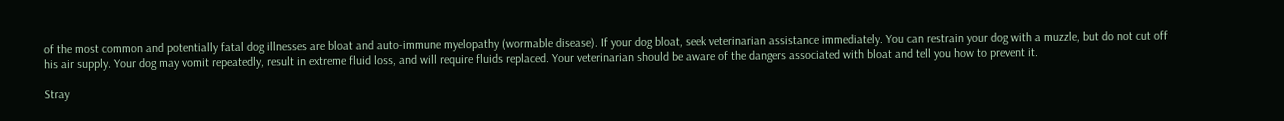of the most common and potentially fatal dog illnesses are bloat and auto-immune myelopathy (wormable disease). If your dog bloat, seek veterinarian assistance immediately. You can restrain your dog with a muzzle, but do not cut off his air supply. Your dog may vomit repeatedly, result in extreme fluid loss, and will require fluids replaced. Your veterinarian should be aware of the dangers associated with bloat and tell you how to prevent it.

Stray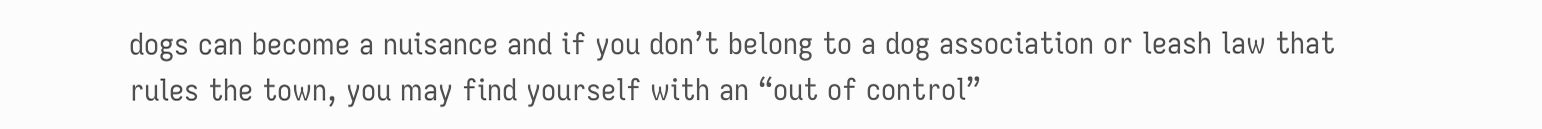dogs can become a nuisance and if you don’t belong to a dog association or leash law that rules the town, you may find yourself with an “out of control”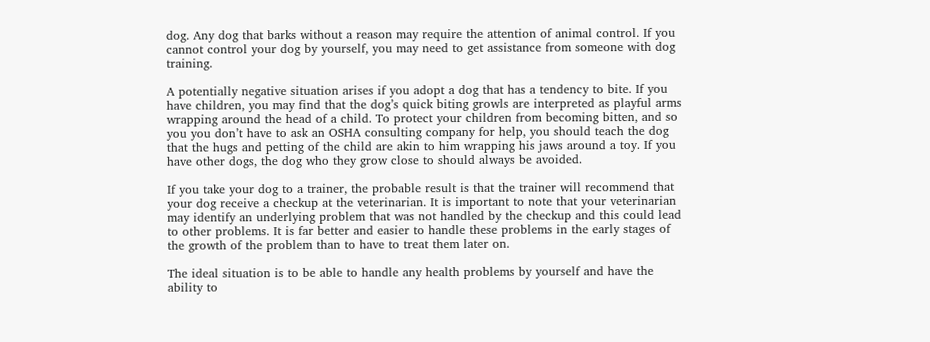dog. Any dog that barks without a reason may require the attention of animal control. If you cannot control your dog by yourself, you may need to get assistance from someone with dog training.

A potentially negative situation arises if you adopt a dog that has a tendency to bite. If you have children, you may find that the dog’s quick biting growls are interpreted as playful arms wrapping around the head of a child. To protect your children from becoming bitten, and so you you don’t have to ask an OSHA consulting company for help, you should teach the dog that the hugs and petting of the child are akin to him wrapping his jaws around a toy. If you have other dogs, the dog who they grow close to should always be avoided.

If you take your dog to a trainer, the probable result is that the trainer will recommend that your dog receive a checkup at the veterinarian. It is important to note that your veterinarian may identify an underlying problem that was not handled by the checkup and this could lead to other problems. It is far better and easier to handle these problems in the early stages of the growth of the problem than to have to treat them later on.

The ideal situation is to be able to handle any health problems by yourself and have the ability to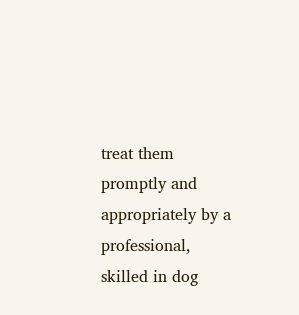treat them promptly and appropriately by a professional, skilled in dog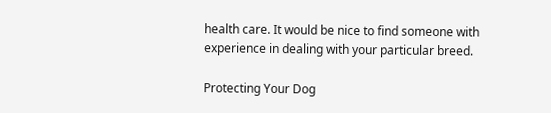health care. It would be nice to find someone with experience in dealing with your particular breed.

Protecting Your Dog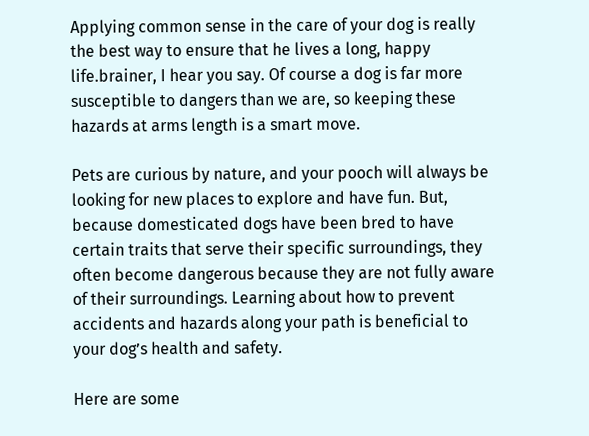Applying common sense in the care of your dog is really the best way to ensure that he lives a long, happy life.brainer, I hear you say. Of course a dog is far more susceptible to dangers than we are, so keeping these hazards at arms length is a smart move.

Pets are curious by nature, and your pooch will always be looking for new places to explore and have fun. But, because domesticated dogs have been bred to have certain traits that serve their specific surroundings, they often become dangerous because they are not fully aware of their surroundings. Learning about how to prevent accidents and hazards along your path is beneficial to your dog’s health and safety.

Here are some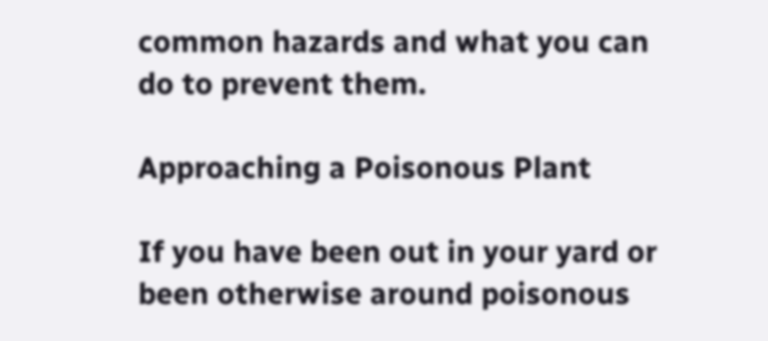common hazards and what you can do to prevent them.

Approaching a Poisonous Plant

If you have been out in your yard or been otherwise around poisonous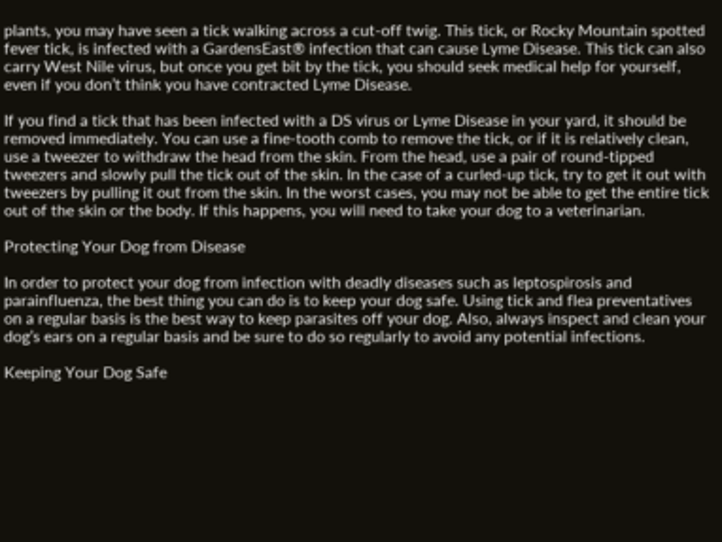plants, you may have seen a tick walking across a cut-off twig. This tick, or Rocky Mountain spotted fever tick, is infected with a GardensEast® infection that can cause Lyme Disease. This tick can also carry West Nile virus, but once you get bit by the tick, you should seek medical help for yourself, even if you don’t think you have contracted Lyme Disease.

If you find a tick that has been infected with a DS virus or Lyme Disease in your yard, it should be removed immediately. You can use a fine-tooth comb to remove the tick, or if it is relatively clean, use a tweezer to withdraw the head from the skin. From the head, use a pair of round-tipped tweezers and slowly pull the tick out of the skin. In the case of a curled-up tick, try to get it out with tweezers by pulling it out from the skin. In the worst cases, you may not be able to get the entire tick out of the skin or the body. If this happens, you will need to take your dog to a veterinarian.

Protecting Your Dog from Disease

In order to protect your dog from infection with deadly diseases such as leptospirosis and parainfluenza, the best thing you can do is to keep your dog safe. Using tick and flea preventatives on a regular basis is the best way to keep parasites off your dog. Also, always inspect and clean your dog’s ears on a regular basis and be sure to do so regularly to avoid any potential infections.

Keeping Your Dog Safe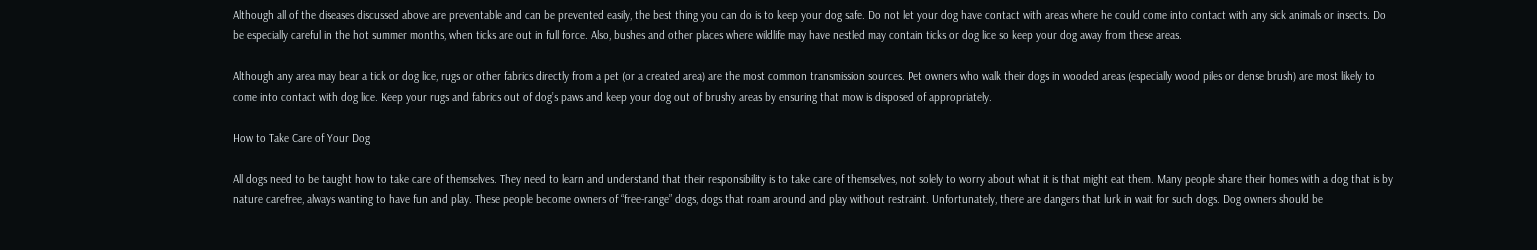Although all of the diseases discussed above are preventable and can be prevented easily, the best thing you can do is to keep your dog safe. Do not let your dog have contact with areas where he could come into contact with any sick animals or insects. Do be especially careful in the hot summer months, when ticks are out in full force. Also, bushes and other places where wildlife may have nestled may contain ticks or dog lice so keep your dog away from these areas.

Although any area may bear a tick or dog lice, rugs or other fabrics directly from a pet (or a created area) are the most common transmission sources. Pet owners who walk their dogs in wooded areas (especially wood piles or dense brush) are most likely to come into contact with dog lice. Keep your rugs and fabrics out of dog’s paws and keep your dog out of brushy areas by ensuring that mow is disposed of appropriately.

How to Take Care of Your Dog

All dogs need to be taught how to take care of themselves. They need to learn and understand that their responsibility is to take care of themselves, not solely to worry about what it is that might eat them. Many people share their homes with a dog that is by nature carefree, always wanting to have fun and play. These people become owners of “free-range” dogs, dogs that roam around and play without restraint. Unfortunately, there are dangers that lurk in wait for such dogs. Dog owners should be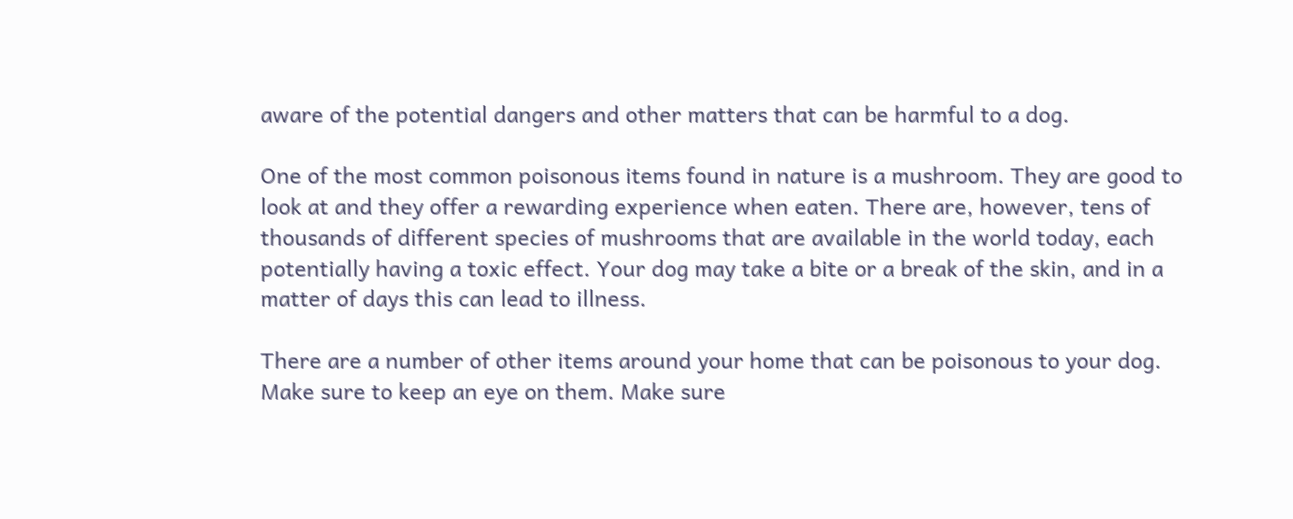aware of the potential dangers and other matters that can be harmful to a dog.

One of the most common poisonous items found in nature is a mushroom. They are good to look at and they offer a rewarding experience when eaten. There are, however, tens of thousands of different species of mushrooms that are available in the world today, each potentially having a toxic effect. Your dog may take a bite or a break of the skin, and in a matter of days this can lead to illness.

There are a number of other items around your home that can be poisonous to your dog. Make sure to keep an eye on them. Make sure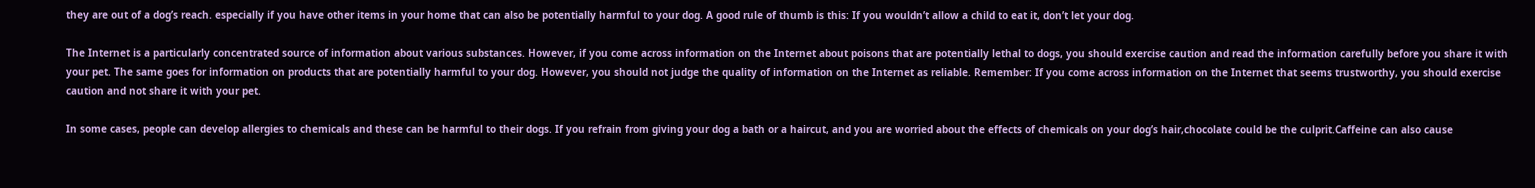they are out of a dog’s reach. especially if you have other items in your home that can also be potentially harmful to your dog. A good rule of thumb is this: If you wouldn’t allow a child to eat it, don’t let your dog.

The Internet is a particularly concentrated source of information about various substances. However, if you come across information on the Internet about poisons that are potentially lethal to dogs, you should exercise caution and read the information carefully before you share it with your pet. The same goes for information on products that are potentially harmful to your dog. However, you should not judge the quality of information on the Internet as reliable. Remember: If you come across information on the Internet that seems trustworthy, you should exercise caution and not share it with your pet.

In some cases, people can develop allergies to chemicals and these can be harmful to their dogs. If you refrain from giving your dog a bath or a haircut, and you are worried about the effects of chemicals on your dog’s hair,chocolate could be the culprit.Caffeine can also cause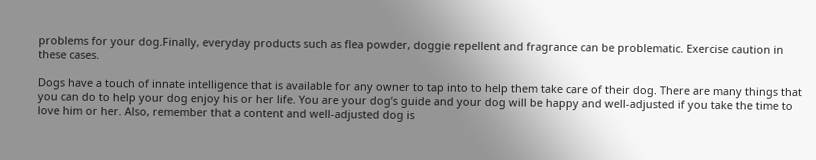problems for your dog.Finally, everyday products such as flea powder, doggie repellent and fragrance can be problematic. Exercise caution in these cases.

Dogs have a touch of innate intelligence that is available for any owner to tap into to help them take care of their dog. There are many things that you can do to help your dog enjoy his or her life. You are your dog’s guide and your dog will be happy and well-adjusted if you take the time to love him or her. Also, remember that a content and well-adjusted dog is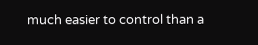much easier to control than a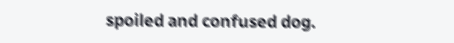spoiled and confused dog.